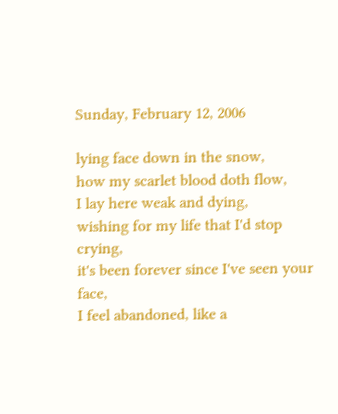Sunday, February 12, 2006

lying face down in the snow,
how my scarlet blood doth flow,
I lay here weak and dying,
wishing for my life that I'd stop crying,
it's been forever since I've seen your face,
I feel abandoned, like a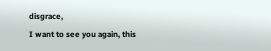disgrace,
I want to see you again, this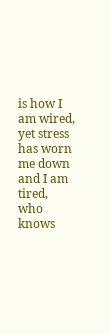is how I am wired,
yet stress has worn me down and I am tired,
who knows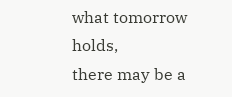what tomorrow holds,
there may be a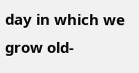day in which we grow old-